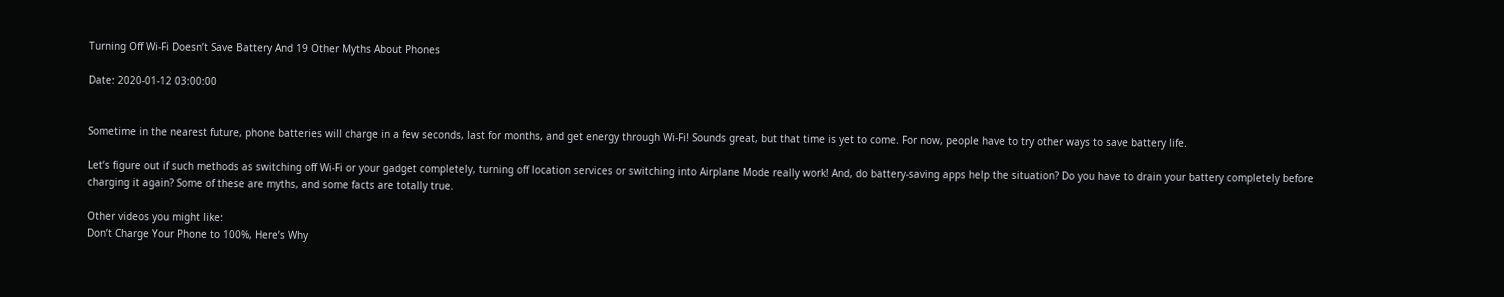Turning Off Wi-Fi Doesn’t Save Battery And 19 Other Myths About Phones

Date: 2020-01-12 03:00:00


Sometime in the nearest future, phone batteries will charge in a few seconds, last for months, and get energy through Wi-Fi! Sounds great, but that time is yet to come. For now, people have to try other ways to save battery life.

Let’s figure out if such methods as switching off Wi-Fi or your gadget completely, turning off location services or switching into Airplane Mode really work! And, do battery-saving apps help the situation? Do you have to drain your battery completely before charging it again? Some of these are myths, and some facts are totally true.

Other videos you might like:
Don’t Charge Your Phone to 100%, Here’s Why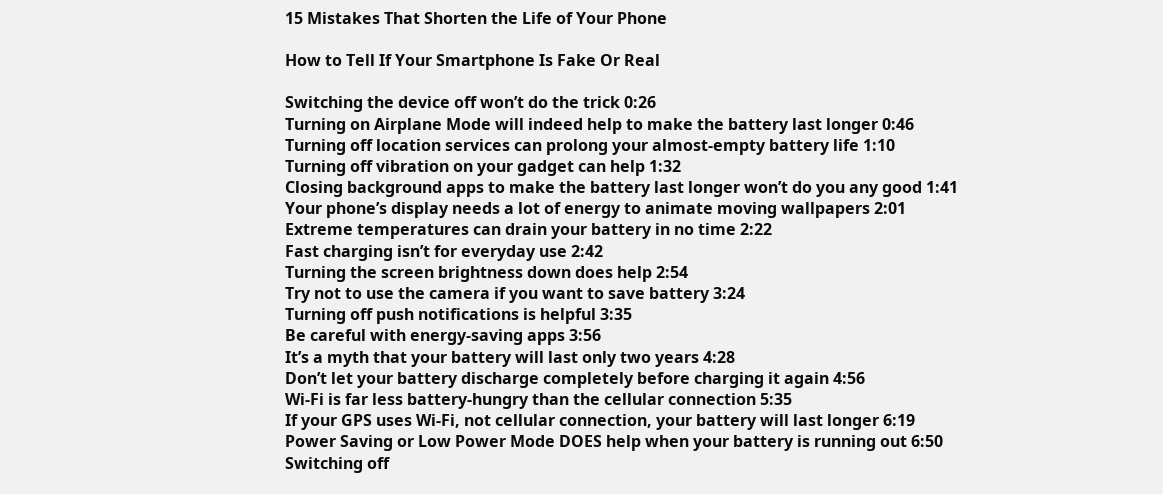15 Mistakes That Shorten the Life of Your Phone

How to Tell If Your Smartphone Is Fake Or Real

Switching the device off won’t do the trick 0:26
Turning on Airplane Mode will indeed help to make the battery last longer 0:46
Turning off location services can prolong your almost-empty battery life 1:10
Turning off vibration on your gadget can help 1:32
Closing background apps to make the battery last longer won’t do you any good 1:41
Your phone’s display needs a lot of energy to animate moving wallpapers 2:01
Extreme temperatures can drain your battery in no time 2:22
Fast charging isn’t for everyday use 2:42
Turning the screen brightness down does help 2:54
Try not to use the camera if you want to save battery 3:24
Turning off push notifications is helpful 3:35
Be careful with energy-saving apps 3:56
It’s a myth that your battery will last only two years 4:28
Don’t let your battery discharge completely before charging it again 4:56
Wi-Fi is far less battery-hungry than the cellular connection 5:35
If your GPS uses Wi-Fi, not cellular connection, your battery will last longer 6:19
Power Saving or Low Power Mode DOES help when your battery is running out 6:50
Switching off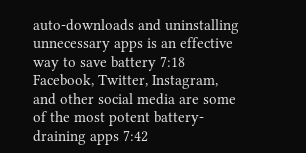auto-downloads and uninstalling unnecessary apps is an effective way to save battery 7:18
Facebook, Twitter, Instagram, and other social media are some of the most potent battery-draining apps 7:42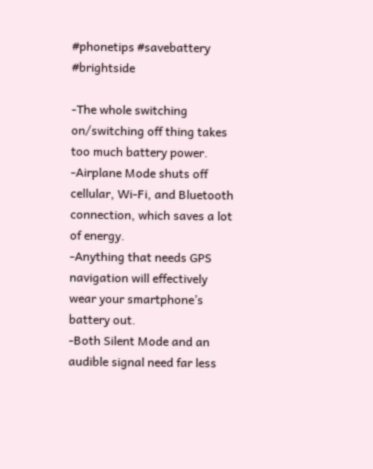#phonetips #savebattery #brightside

-The whole switching on/switching off thing takes too much battery power.
-Airplane Mode shuts off cellular, Wi-Fi, and Bluetooth connection, which saves a lot of energy.
-Anything that needs GPS navigation will effectively wear your smartphone’s battery out.
-Both Silent Mode and an audible signal need far less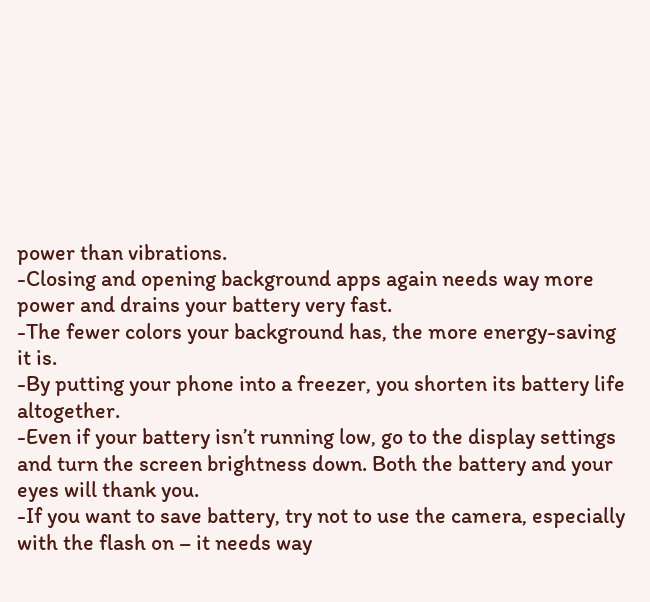power than vibrations.
-Closing and opening background apps again needs way more power and drains your battery very fast.
-The fewer colors your background has, the more energy-saving it is.
-By putting your phone into a freezer, you shorten its battery life altogether.
-Even if your battery isn’t running low, go to the display settings and turn the screen brightness down. Both the battery and your eyes will thank you.
-If you want to save battery, try not to use the camera, especially with the flash on – it needs way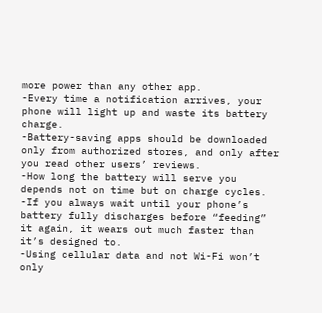more power than any other app.
-Every time a notification arrives, your phone will light up and waste its battery charge.
-Battery-saving apps should be downloaded only from authorized stores, and only after you read other users’ reviews.
-How long the battery will serve you depends not on time but on charge cycles.
-If you always wait until your phone’s battery fully discharges before “feeding” it again, it wears out much faster than it’s designed to.
-Using cellular data and not Wi-Fi won’t only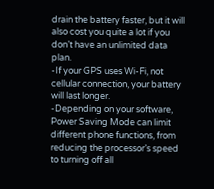drain the battery faster, but it will also cost you quite a lot if you don’t have an unlimited data plan.
-If your GPS uses Wi-Fi, not cellular connection, your battery will last longer.
-Depending on your software, Power Saving Mode can limit different phone functions, from reducing the processor’s speed to turning off all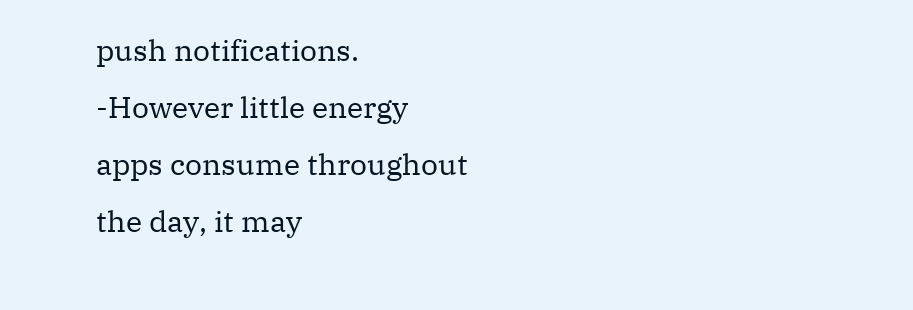push notifications.
-However little energy apps consume throughout the day, it may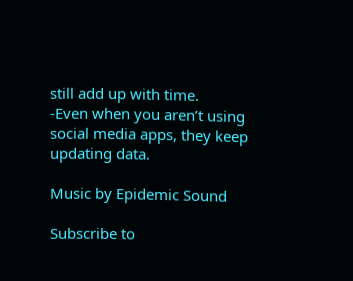still add up with time.
-Even when you aren’t using social media apps, they keep updating data.

Music by Epidemic Sound

Subscribe to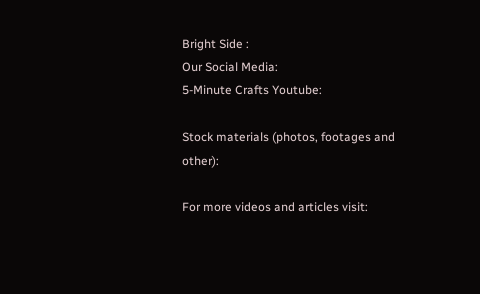Bright Side :
Our Social Media:
5-Minute Crafts Youtube:

Stock materials (photos, footages and other):

For more videos and articles visit: